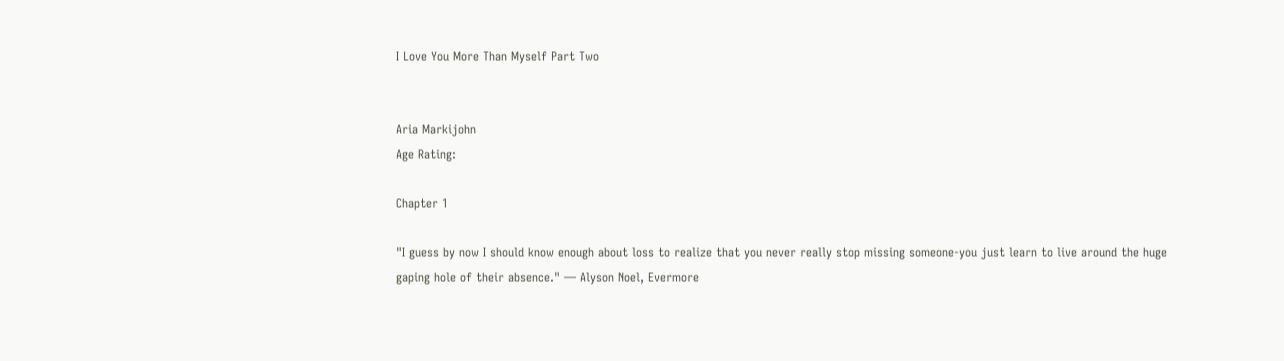I Love You More Than Myself Part Two


Aria Markijohn
Age Rating:

Chapter 1

"I guess by now I should know enough about loss to realize that you never really stop missing someone-you just learn to live around the huge gaping hole of their absence." ― Alyson Noel, Evermore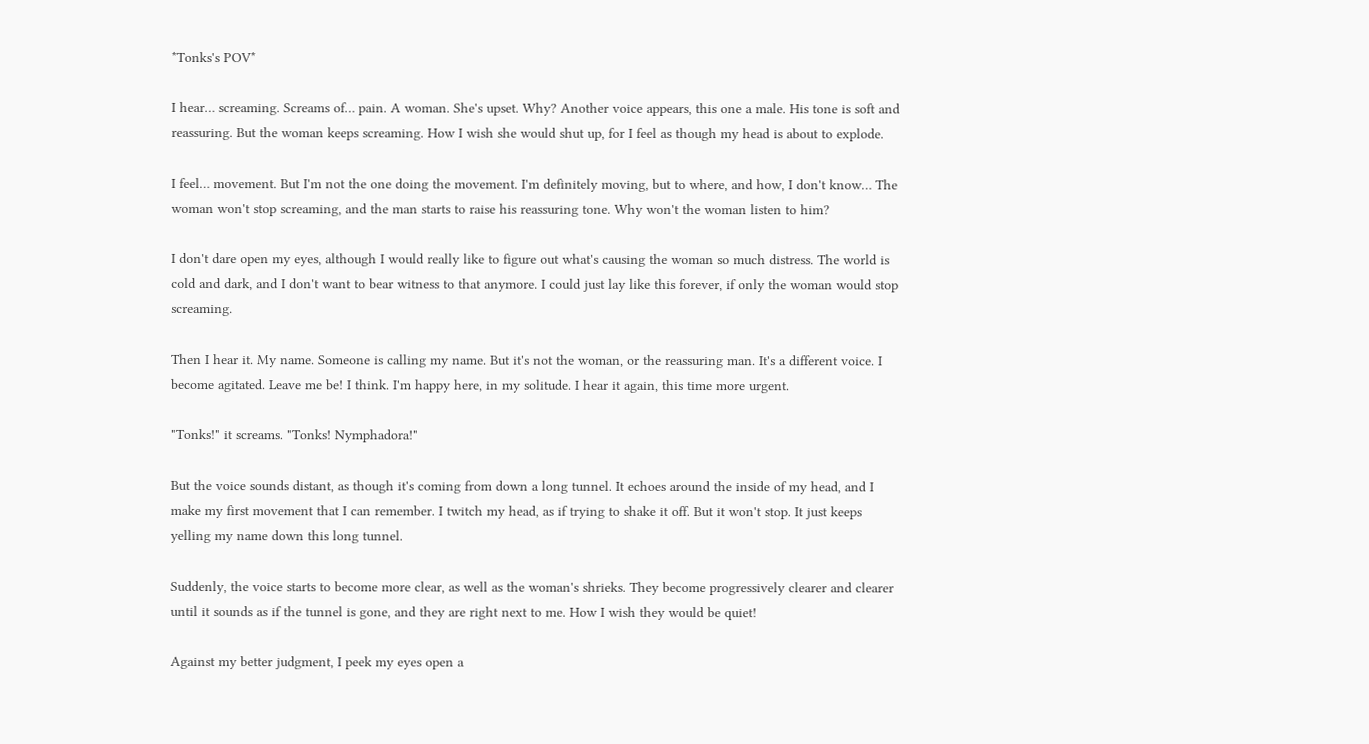*Tonks's POV*

I hear… screaming. Screams of… pain. A woman. She's upset. Why? Another voice appears, this one a male. His tone is soft and reassuring. But the woman keeps screaming. How I wish she would shut up, for I feel as though my head is about to explode.

I feel… movement. But I'm not the one doing the movement. I'm definitely moving, but to where, and how, I don't know… The woman won't stop screaming, and the man starts to raise his reassuring tone. Why won't the woman listen to him?

I don't dare open my eyes, although I would really like to figure out what's causing the woman so much distress. The world is cold and dark, and I don't want to bear witness to that anymore. I could just lay like this forever, if only the woman would stop screaming.

Then I hear it. My name. Someone is calling my name. But it's not the woman, or the reassuring man. It's a different voice. I become agitated. Leave me be! I think. I'm happy here, in my solitude. I hear it again, this time more urgent.

"Tonks!" it screams. "Tonks! Nymphadora!"

But the voice sounds distant, as though it's coming from down a long tunnel. It echoes around the inside of my head, and I make my first movement that I can remember. I twitch my head, as if trying to shake it off. But it won't stop. It just keeps yelling my name down this long tunnel.

Suddenly, the voice starts to become more clear, as well as the woman's shrieks. They become progressively clearer and clearer until it sounds as if the tunnel is gone, and they are right next to me. How I wish they would be quiet!

Against my better judgment, I peek my eyes open a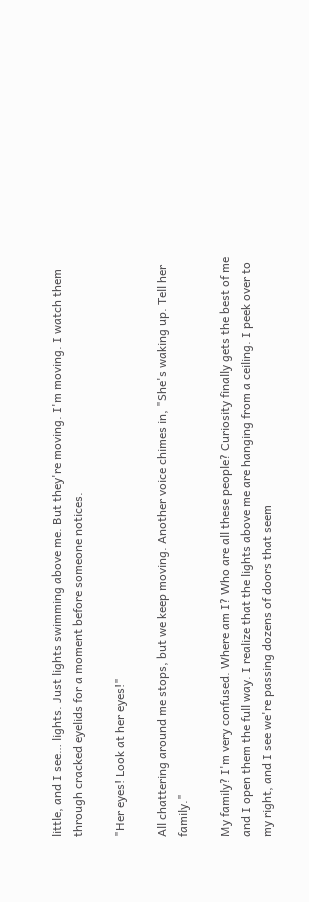little, and I see… lights. Just lights swimming above me. But they're moving. I'm moving. I watch them through cracked eyelids for a moment before someone notices.

"Her eyes! Look at her eyes!"

All chattering around me stops, but we keep moving. Another voice chimes in, "She's waking up. Tell her family."

My family? I'm very confused. Where am I? Who are all these people? Curiosity finally gets the best of me and I open them the full way. I realize that the lights above me are hanging from a ceiling. I peek over to my right, and I see we're passing dozens of doors that seem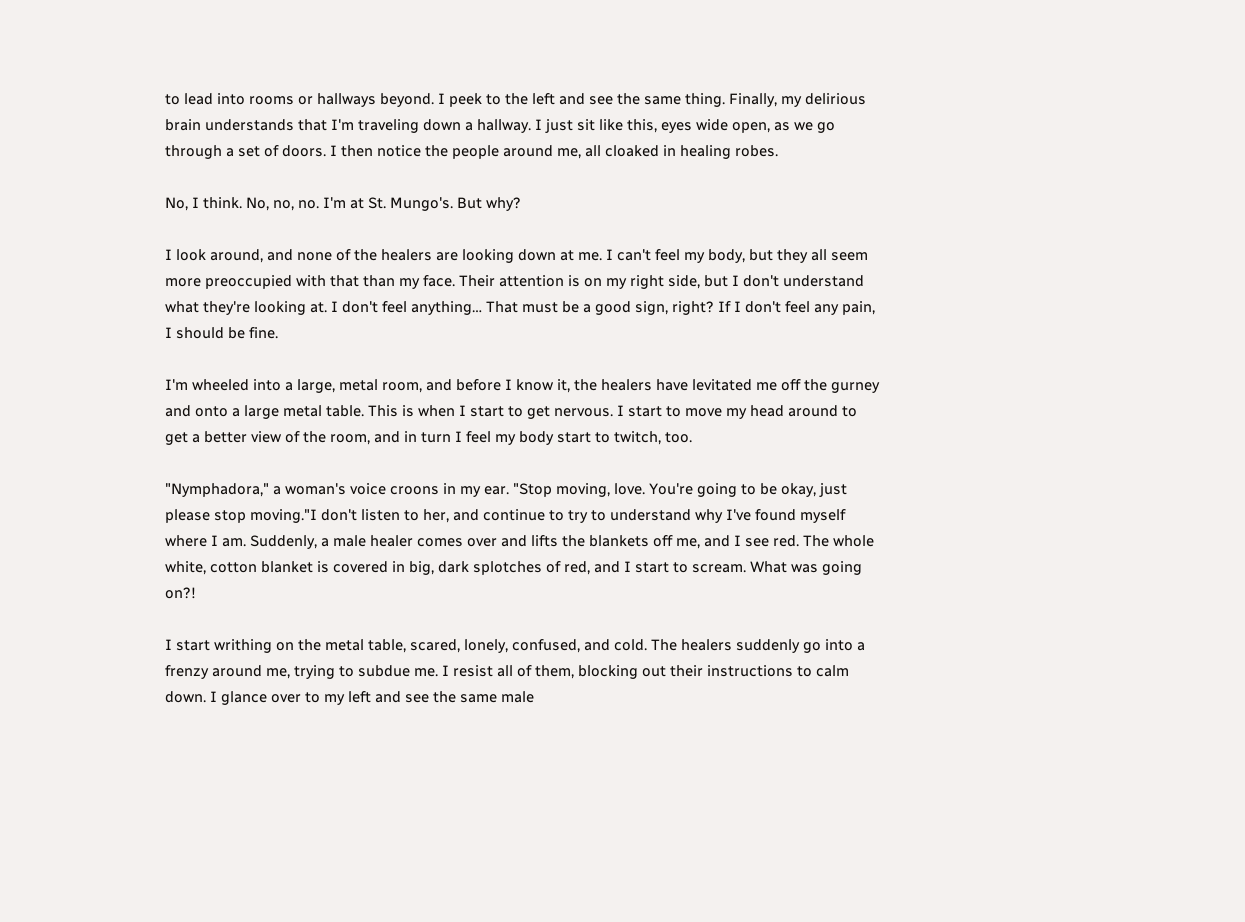to lead into rooms or hallways beyond. I peek to the left and see the same thing. Finally, my delirious brain understands that I'm traveling down a hallway. I just sit like this, eyes wide open, as we go through a set of doors. I then notice the people around me, all cloaked in healing robes.

No, I think. No, no, no. I'm at St. Mungo's. But why?

I look around, and none of the healers are looking down at me. I can't feel my body, but they all seem more preoccupied with that than my face. Their attention is on my right side, but I don't understand what they're looking at. I don't feel anything… That must be a good sign, right? If I don't feel any pain, I should be fine.

I'm wheeled into a large, metal room, and before I know it, the healers have levitated me off the gurney and onto a large metal table. This is when I start to get nervous. I start to move my head around to get a better view of the room, and in turn I feel my body start to twitch, too.

"Nymphadora," a woman's voice croons in my ear. "Stop moving, love. You're going to be okay, just please stop moving."I don't listen to her, and continue to try to understand why I've found myself where I am. Suddenly, a male healer comes over and lifts the blankets off me, and I see red. The whole white, cotton blanket is covered in big, dark splotches of red, and I start to scream. What was going on?!

I start writhing on the metal table, scared, lonely, confused, and cold. The healers suddenly go into a frenzy around me, trying to subdue me. I resist all of them, blocking out their instructions to calm down. I glance over to my left and see the same male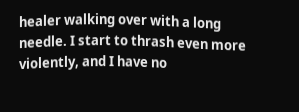healer walking over with a long needle. I start to thrash even more violently, and I have no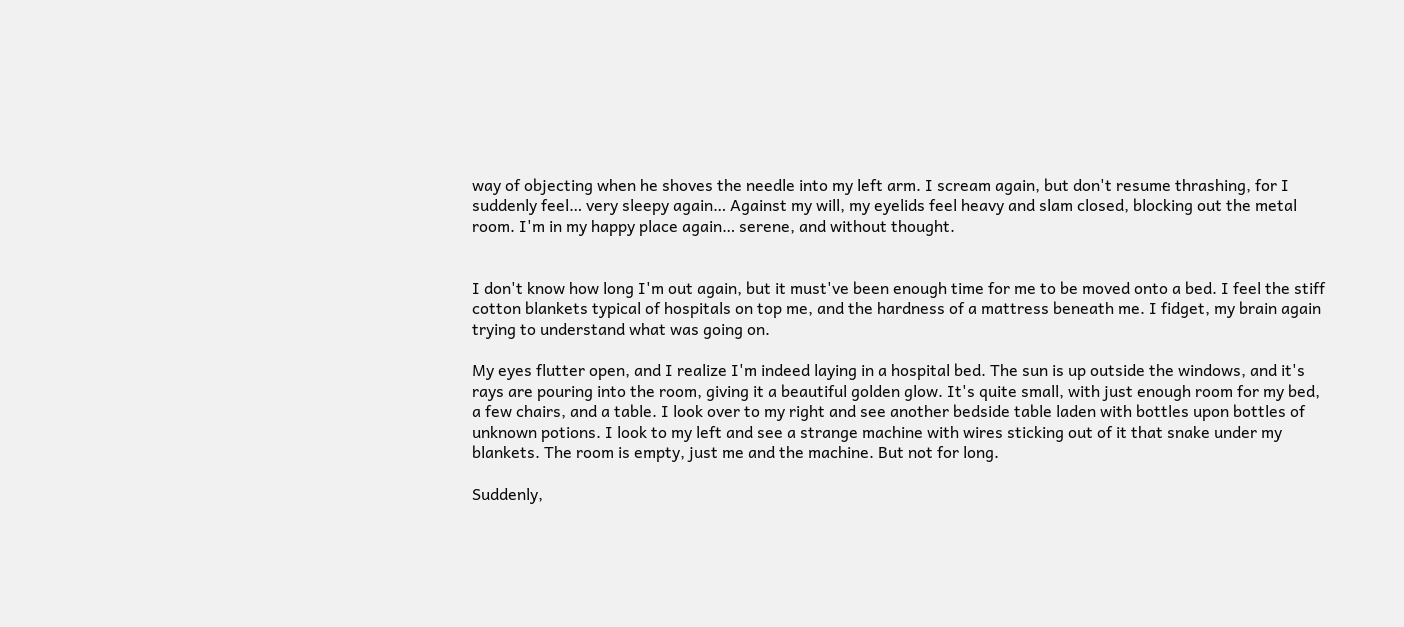way of objecting when he shoves the needle into my left arm. I scream again, but don't resume thrashing, for I suddenly feel… very sleepy again… Against my will, my eyelids feel heavy and slam closed, blocking out the metal room. I'm in my happy place again… serene, and without thought.


I don't know how long I'm out again, but it must've been enough time for me to be moved onto a bed. I feel the stiff cotton blankets typical of hospitals on top me, and the hardness of a mattress beneath me. I fidget, my brain again trying to understand what was going on.

My eyes flutter open, and I realize I'm indeed laying in a hospital bed. The sun is up outside the windows, and it's rays are pouring into the room, giving it a beautiful golden glow. It's quite small, with just enough room for my bed, a few chairs, and a table. I look over to my right and see another bedside table laden with bottles upon bottles of unknown potions. I look to my left and see a strange machine with wires sticking out of it that snake under my blankets. The room is empty, just me and the machine. But not for long.

Suddenly,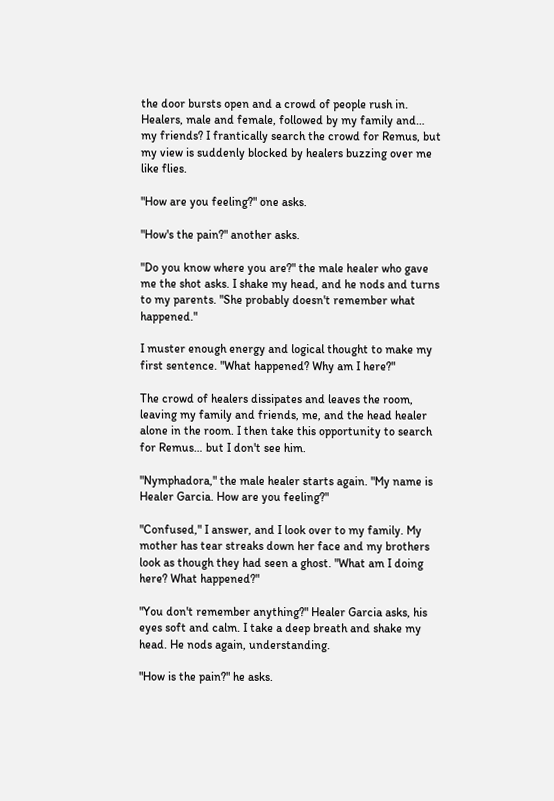the door bursts open and a crowd of people rush in. Healers, male and female, followed by my family and… my friends? I frantically search the crowd for Remus, but my view is suddenly blocked by healers buzzing over me like flies.

"How are you feeling?" one asks.

"How's the pain?" another asks.

"Do you know where you are?" the male healer who gave me the shot asks. I shake my head, and he nods and turns to my parents. "She probably doesn't remember what happened."

I muster enough energy and logical thought to make my first sentence. "What happened? Why am I here?"

The crowd of healers dissipates and leaves the room, leaving my family and friends, me, and the head healer alone in the room. I then take this opportunity to search for Remus… but I don't see him.

"Nymphadora," the male healer starts again. "My name is Healer Garcia. How are you feeling?"

"Confused," I answer, and I look over to my family. My mother has tear streaks down her face and my brothers look as though they had seen a ghost. "What am I doing here? What happened?"

"You don't remember anything?" Healer Garcia asks, his eyes soft and calm. I take a deep breath and shake my head. He nods again, understanding.

"How is the pain?" he asks.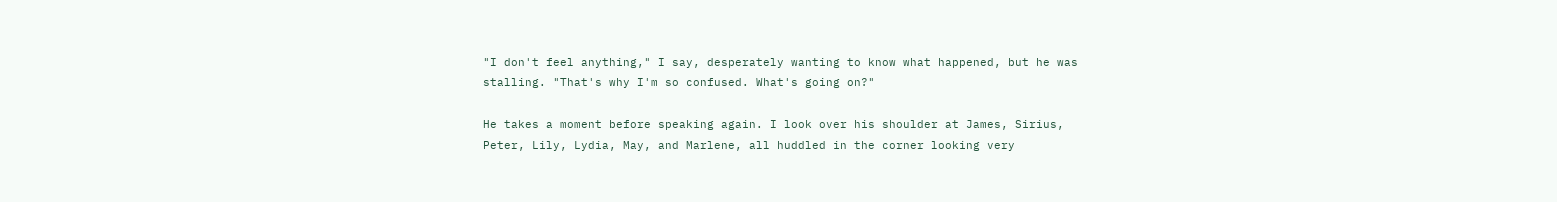"I don't feel anything," I say, desperately wanting to know what happened, but he was stalling. "That's why I'm so confused. What's going on?"

He takes a moment before speaking again. I look over his shoulder at James, Sirius, Peter, Lily, Lydia, May, and Marlene, all huddled in the corner looking very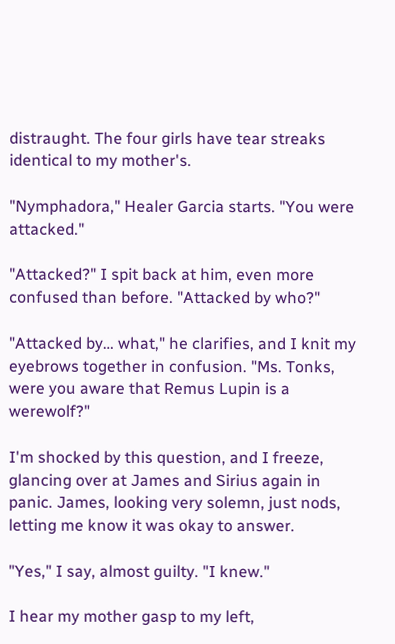distraught. The four girls have tear streaks identical to my mother's.

"Nymphadora," Healer Garcia starts. "You were attacked."

"Attacked?" I spit back at him, even more confused than before. "Attacked by who?"

"Attacked by… what," he clarifies, and I knit my eyebrows together in confusion. "Ms. Tonks, were you aware that Remus Lupin is a werewolf?"

I'm shocked by this question, and I freeze, glancing over at James and Sirius again in panic. James, looking very solemn, just nods, letting me know it was okay to answer.

"Yes," I say, almost guilty. "I knew."

I hear my mother gasp to my left,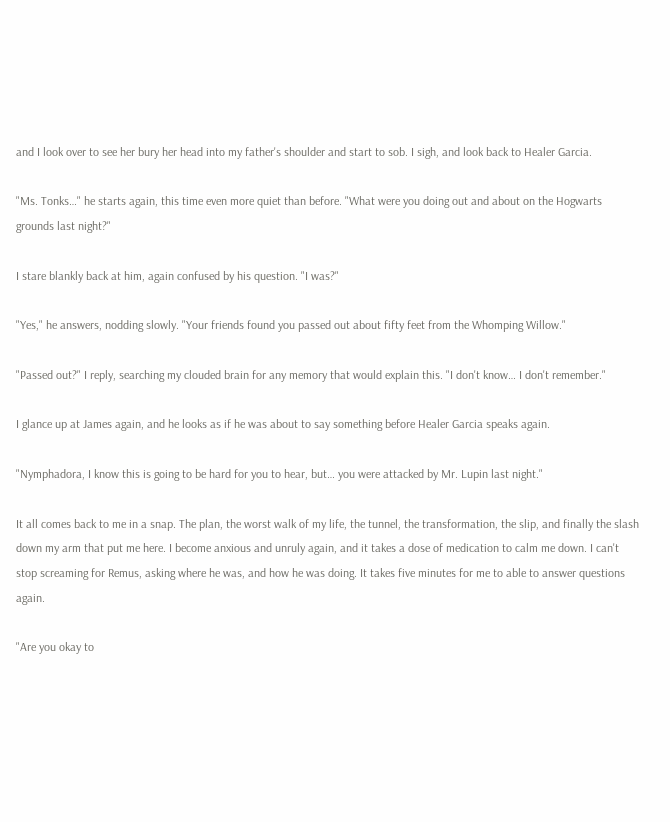and I look over to see her bury her head into my father's shoulder and start to sob. I sigh, and look back to Healer Garcia.

"Ms. Tonks…" he starts again, this time even more quiet than before. "What were you doing out and about on the Hogwarts grounds last night?"

I stare blankly back at him, again confused by his question. "I was?"

"Yes," he answers, nodding slowly. "Your friends found you passed out about fifty feet from the Whomping Willow."

"Passed out?" I reply, searching my clouded brain for any memory that would explain this. "I don't know… I don't remember."

I glance up at James again, and he looks as if he was about to say something before Healer Garcia speaks again.

"Nymphadora, I know this is going to be hard for you to hear, but… you were attacked by Mr. Lupin last night."

It all comes back to me in a snap. The plan, the worst walk of my life, the tunnel, the transformation, the slip, and finally the slash down my arm that put me here. I become anxious and unruly again, and it takes a dose of medication to calm me down. I can't stop screaming for Remus, asking where he was, and how he was doing. It takes five minutes for me to able to answer questions again.

"Are you okay to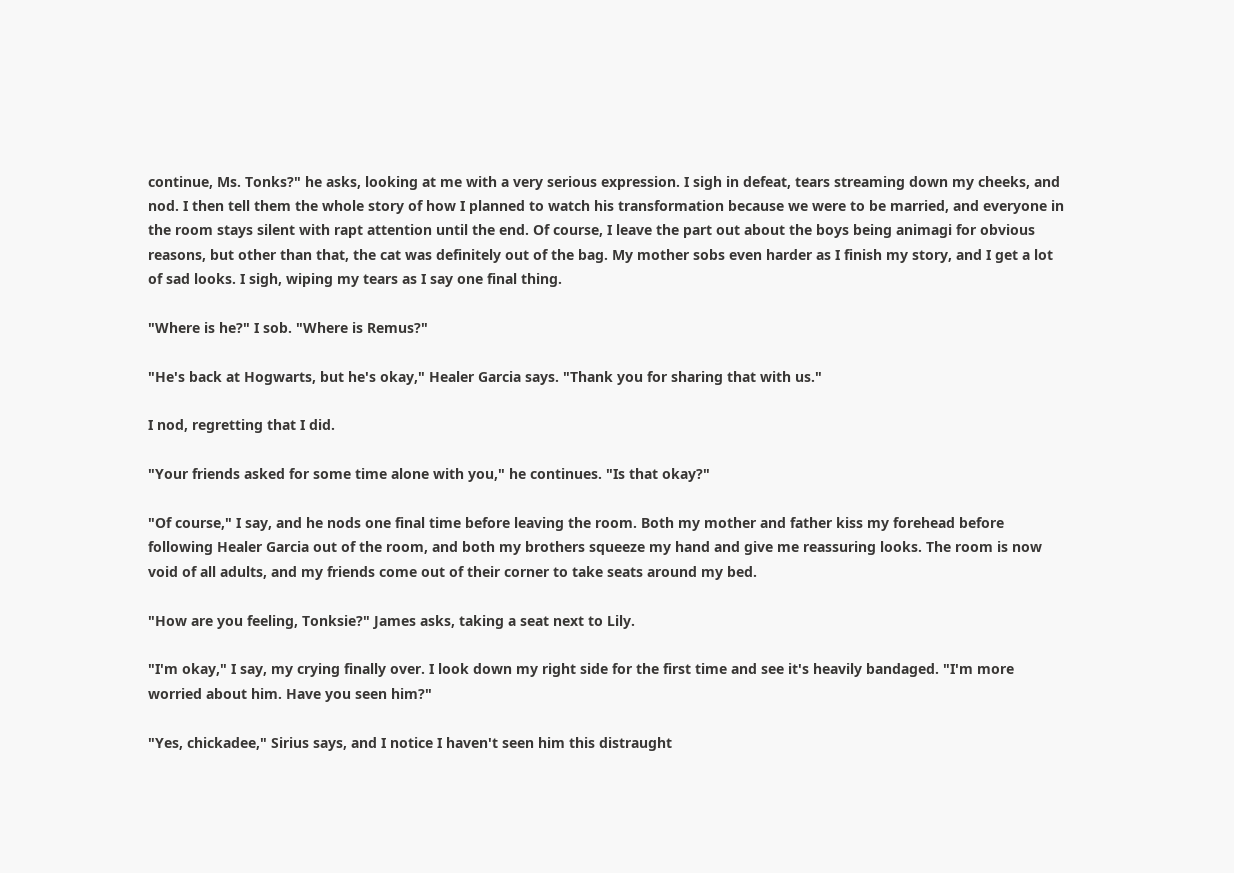continue, Ms. Tonks?" he asks, looking at me with a very serious expression. I sigh in defeat, tears streaming down my cheeks, and nod. I then tell them the whole story of how I planned to watch his transformation because we were to be married, and everyone in the room stays silent with rapt attention until the end. Of course, I leave the part out about the boys being animagi for obvious reasons, but other than that, the cat was definitely out of the bag. My mother sobs even harder as I finish my story, and I get a lot of sad looks. I sigh, wiping my tears as I say one final thing.

"Where is he?" I sob. "Where is Remus?"

"He's back at Hogwarts, but he's okay," Healer Garcia says. "Thank you for sharing that with us."

I nod, regretting that I did.

"Your friends asked for some time alone with you," he continues. "Is that okay?"

"Of course," I say, and he nods one final time before leaving the room. Both my mother and father kiss my forehead before following Healer Garcia out of the room, and both my brothers squeeze my hand and give me reassuring looks. The room is now void of all adults, and my friends come out of their corner to take seats around my bed.

"How are you feeling, Tonksie?" James asks, taking a seat next to Lily.

"I'm okay," I say, my crying finally over. I look down my right side for the first time and see it's heavily bandaged. "I'm more worried about him. Have you seen him?"

"Yes, chickadee," Sirius says, and I notice I haven't seen him this distraught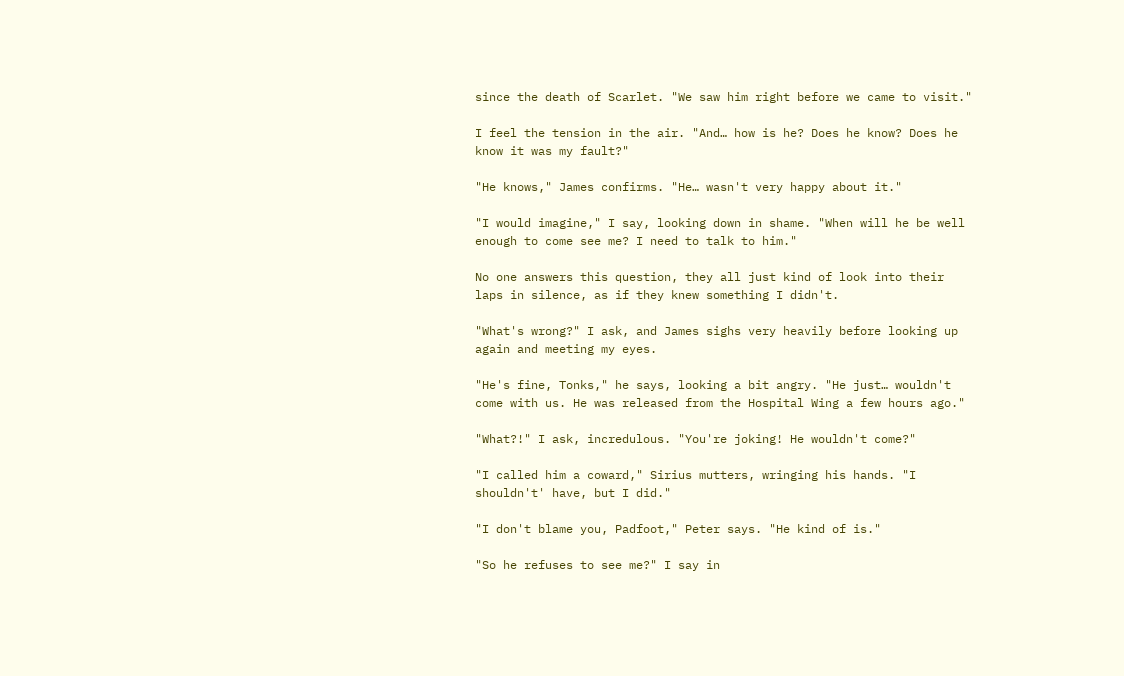since the death of Scarlet. "We saw him right before we came to visit."

I feel the tension in the air. "And… how is he? Does he know? Does he know it was my fault?"

"He knows," James confirms. "He… wasn't very happy about it."

"I would imagine," I say, looking down in shame. "When will he be well enough to come see me? I need to talk to him."

No one answers this question, they all just kind of look into their laps in silence, as if they knew something I didn't.

"What's wrong?" I ask, and James sighs very heavily before looking up again and meeting my eyes.

"He's fine, Tonks," he says, looking a bit angry. "He just… wouldn't come with us. He was released from the Hospital Wing a few hours ago."

"What?!" I ask, incredulous. "You're joking! He wouldn't come?"

"I called him a coward," Sirius mutters, wringing his hands. "I shouldn't' have, but I did."

"I don't blame you, Padfoot," Peter says. "He kind of is."

"So he refuses to see me?" I say in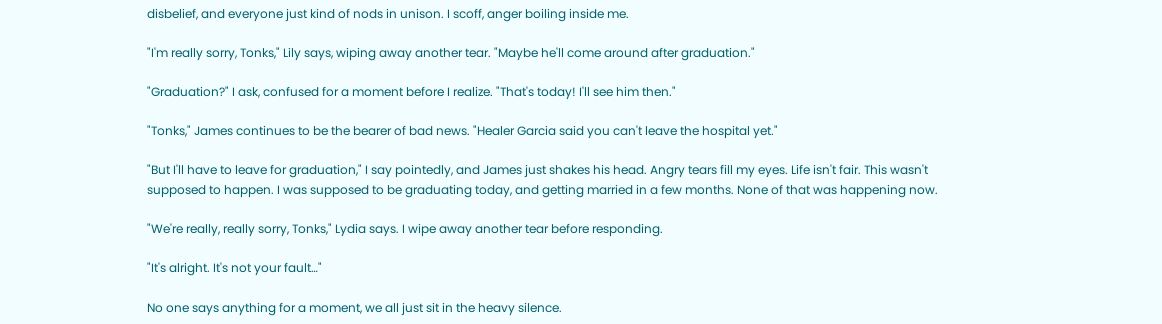disbelief, and everyone just kind of nods in unison. I scoff, anger boiling inside me.

"I'm really sorry, Tonks," Lily says, wiping away another tear. "Maybe he'll come around after graduation."

"Graduation?" I ask, confused for a moment before I realize. "That's today! I'll see him then."

"Tonks," James continues to be the bearer of bad news. "Healer Garcia said you can't leave the hospital yet."

"But I'll have to leave for graduation," I say pointedly, and James just shakes his head. Angry tears fill my eyes. Life isn't fair. This wasn't supposed to happen. I was supposed to be graduating today, and getting married in a few months. None of that was happening now.

"We're really, really sorry, Tonks," Lydia says. I wipe away another tear before responding.

"It's alright. It's not your fault…"

No one says anything for a moment, we all just sit in the heavy silence.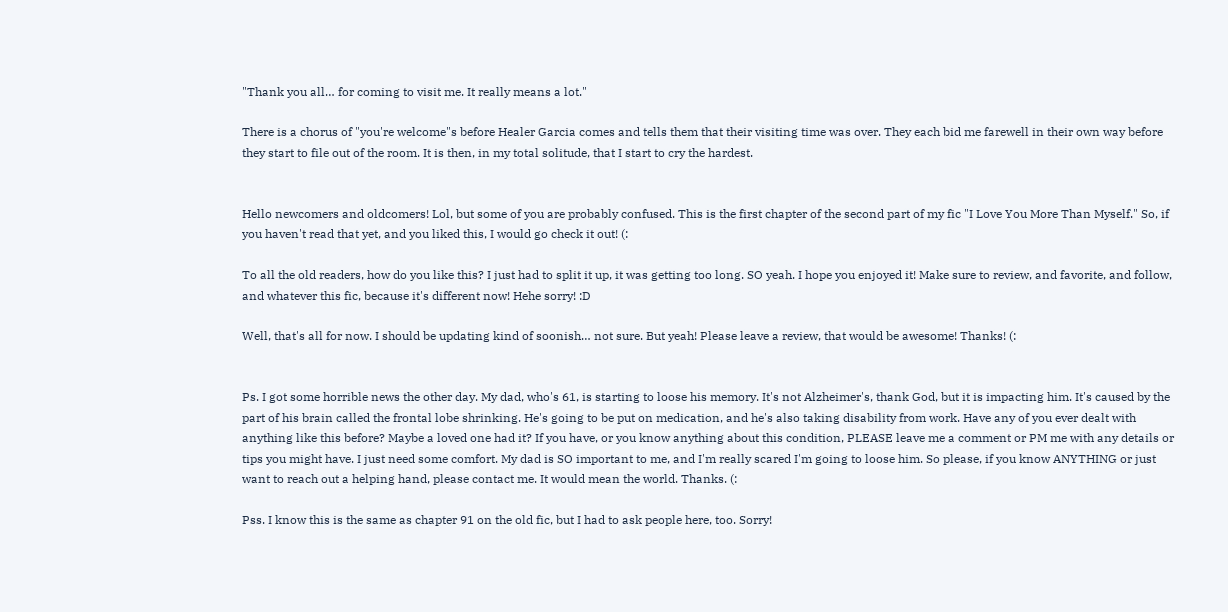"Thank you all… for coming to visit me. It really means a lot."

There is a chorus of "you're welcome"s before Healer Garcia comes and tells them that their visiting time was over. They each bid me farewell in their own way before they start to file out of the room. It is then, in my total solitude, that I start to cry the hardest.


Hello newcomers and oldcomers! Lol, but some of you are probably confused. This is the first chapter of the second part of my fic "I Love You More Than Myself." So, if you haven't read that yet, and you liked this, I would go check it out! (:

To all the old readers, how do you like this? I just had to split it up, it was getting too long. SO yeah. I hope you enjoyed it! Make sure to review, and favorite, and follow, and whatever this fic, because it's different now! Hehe sorry! :D

Well, that's all for now. I should be updating kind of soonish… not sure. But yeah! Please leave a review, that would be awesome! Thanks! (:


Ps. I got some horrible news the other day. My dad, who's 61, is starting to loose his memory. It's not Alzheimer's, thank God, but it is impacting him. It's caused by the part of his brain called the frontal lobe shrinking. He's going to be put on medication, and he's also taking disability from work. Have any of you ever dealt with anything like this before? Maybe a loved one had it? If you have, or you know anything about this condition, PLEASE leave me a comment or PM me with any details or tips you might have. I just need some comfort. My dad is SO important to me, and I'm really scared I'm going to loose him. So please, if you know ANYTHING or just want to reach out a helping hand, please contact me. It would mean the world. Thanks. (:

Pss. I know this is the same as chapter 91 on the old fic, but I had to ask people here, too. Sorry!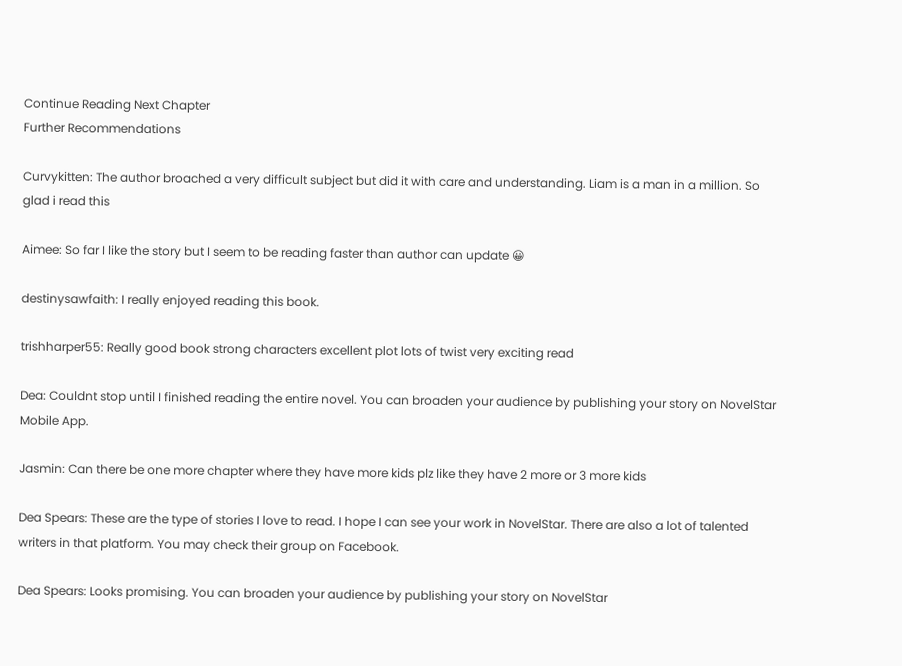Continue Reading Next Chapter
Further Recommendations

Curvykitten: The author broached a very difficult subject but did it with care and understanding. Liam is a man in a million. So glad i read this

Aimee: So far I like the story but I seem to be reading faster than author can update 😀

destinysawfaith: I really enjoyed reading this book.

trishharper55: Really good book strong characters excellent plot lots of twist very exciting read

Dea: Couldnt stop until I finished reading the entire novel. You can broaden your audience by publishing your story on NovelStar Mobile App.

Jasmin: Can there be one more chapter where they have more kids plz like they have 2 more or 3 more kids

Dea Spears: These are the type of stories I love to read. I hope I can see your work in NovelStar. There are also a lot of talented writers in that platform. You may check their group on Facebook.

Dea Spears: Looks promising. You can broaden your audience by publishing your story on NovelStar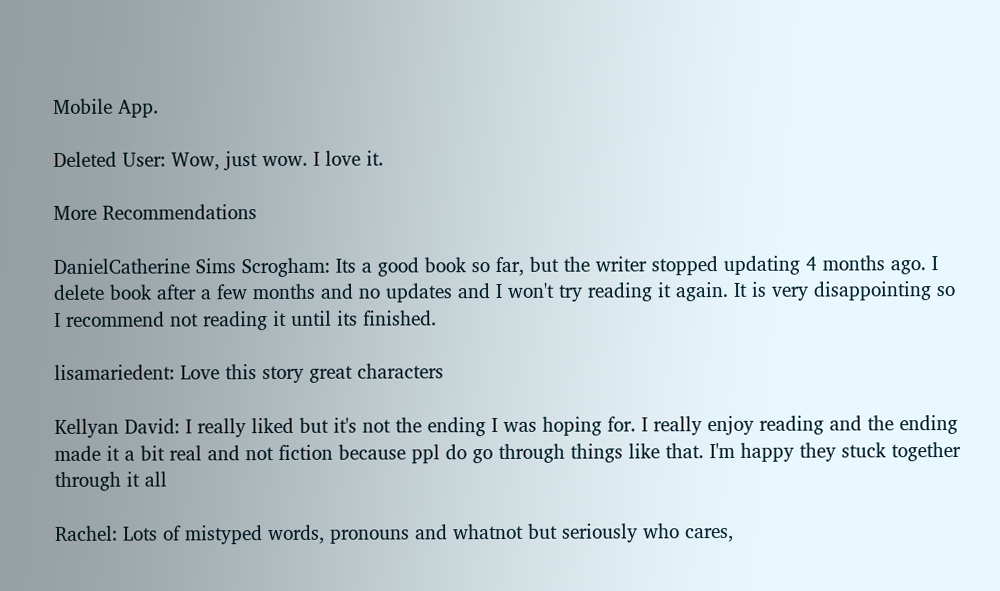Mobile App.

Deleted User: Wow, just wow. I love it.

More Recommendations

DanielCatherine Sims Scrogham: Its a good book so far, but the writer stopped updating 4 months ago. I delete book after a few months and no updates and I won't try reading it again. It is very disappointing so I recommend not reading it until its finished.

lisamariedent: Love this story great characters

Kellyan David: I really liked but it's not the ending I was hoping for. I really enjoy reading and the ending made it a bit real and not fiction because ppl do go through things like that. I'm happy they stuck together through it all

Rachel: Lots of mistyped words, pronouns and whatnot but seriously who cares,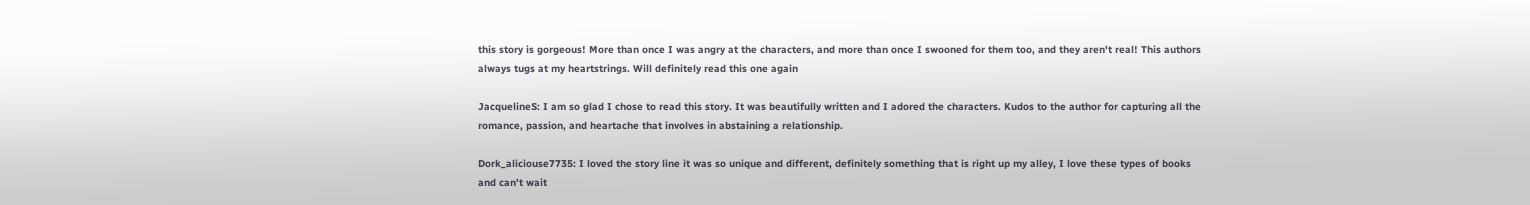this story is gorgeous! More than once I was angry at the characters, and more than once I swooned for them too, and they aren't real! This authors always tugs at my heartstrings. Will definitely read this one again

JacquelineS: I am so glad I chose to read this story. It was beautifully written and I adored the characters. Kudos to the author for capturing all the romance, passion, and heartache that involves in abstaining a relationship.

Dork_aliciouse7735: I loved the story line it was so unique and different, definitely something that is right up my alley, I love these types of books and can't wait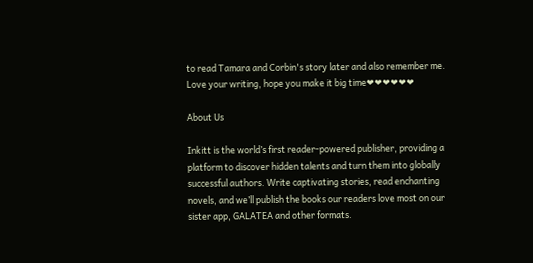to read Tamara and Corbin's story later and also remember me. Love your writing, hope you make it big time❤❤❤❤❤❤

About Us

Inkitt is the world’s first reader-powered publisher, providing a platform to discover hidden talents and turn them into globally successful authors. Write captivating stories, read enchanting novels, and we’ll publish the books our readers love most on our sister app, GALATEA and other formats.